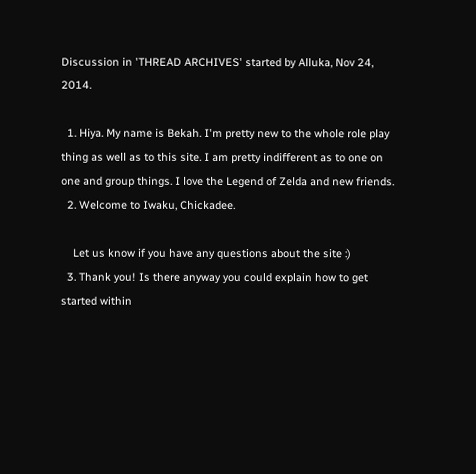Discussion in 'THREAD ARCHIVES' started by Alluka, Nov 24, 2014.

  1. Hiya. My name is Bekah. I'm pretty new to the whole role play thing as well as to this site. I am pretty indifferent as to one on one and group things. I love the Legend of Zelda and new friends.
  2. Welcome to Iwaku, Chickadee.

    Let us know if you have any questions about the site :)
  3. Thank you! Is there anyway you could explain how to get started within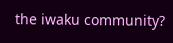the iwaku community?